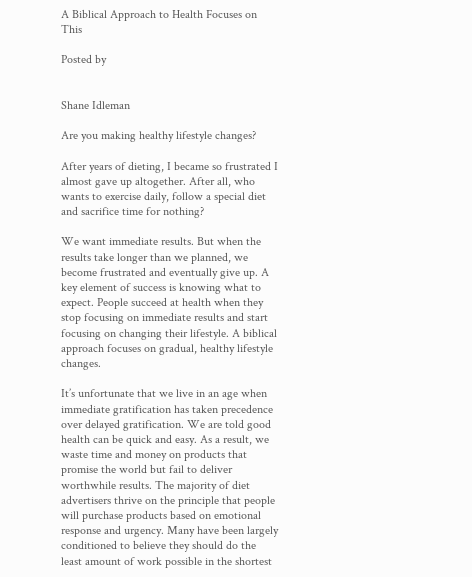A Biblical Approach to Health Focuses on This

Posted by


Shane Idleman

Are you making healthy lifestyle changes?

After years of dieting, I became so frustrated I almost gave up altogether. After all, who wants to exercise daily, follow a special diet and sacrifice time for nothing?

We want immediate results. But when the results take longer than we planned, we become frustrated and eventually give up. A key element of success is knowing what to expect. People succeed at health when they stop focusing on immediate results and start focusing on changing their lifestyle. A biblical approach focuses on gradual, healthy lifestyle changes.

It’s unfortunate that we live in an age when immediate gratification has taken precedence over delayed gratification. We are told good health can be quick and easy. As a result, we waste time and money on products that promise the world but fail to deliver worthwhile results. The majority of diet advertisers thrive on the principle that people will purchase products based on emotional response and urgency. Many have been largely conditioned to believe they should do the least amount of work possible in the shortest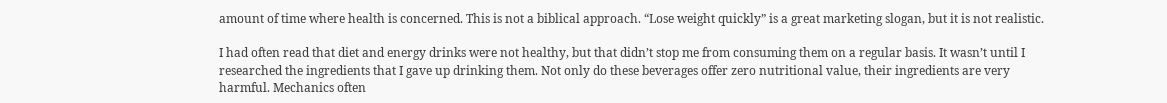amount of time where health is concerned. This is not a biblical approach. “Lose weight quickly” is a great marketing slogan, but it is not realistic.

I had often read that diet and energy drinks were not healthy, but that didn’t stop me from consuming them on a regular basis. It wasn’t until I researched the ingredients that I gave up drinking them. Not only do these beverages offer zero nutritional value, their ingredients are very harmful. Mechanics often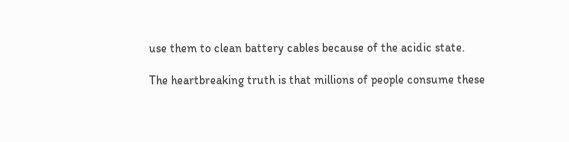use them to clean battery cables because of the acidic state.

The heartbreaking truth is that millions of people consume these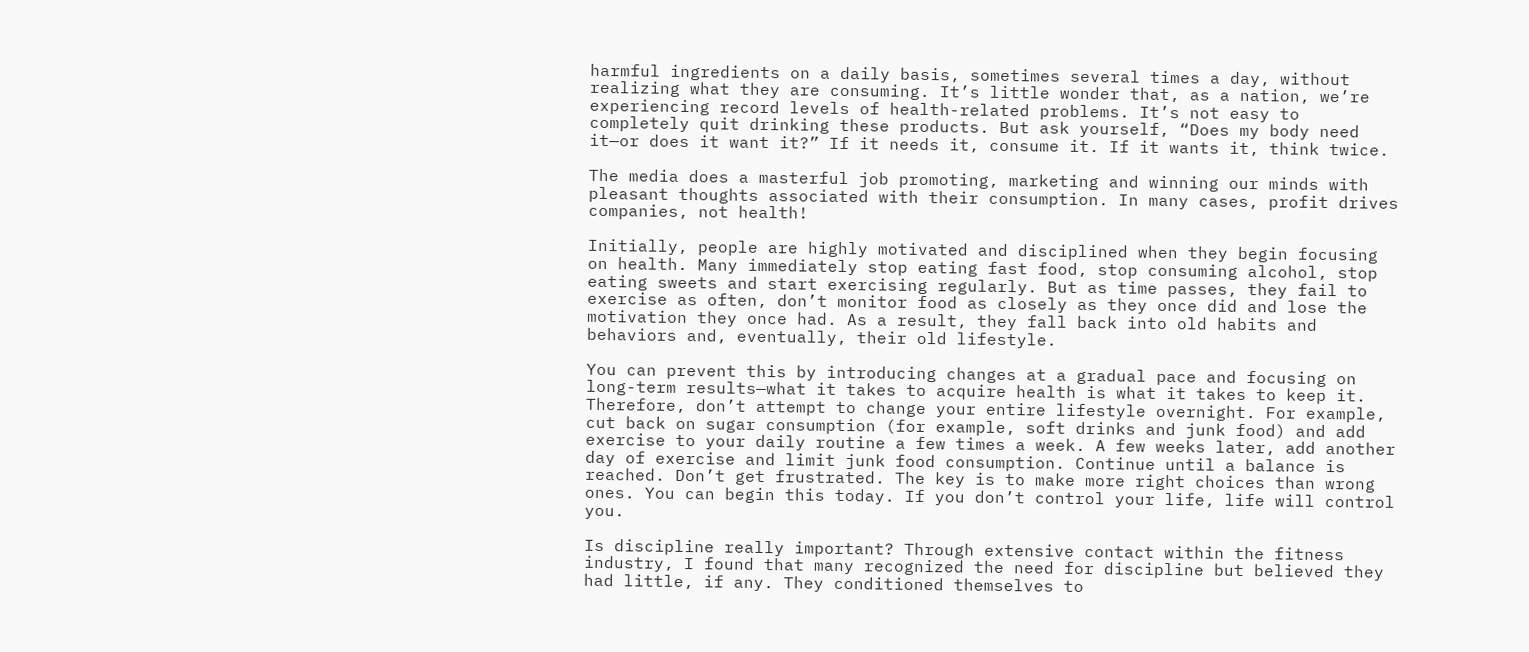harmful ingredients on a daily basis, sometimes several times a day, without realizing what they are consuming. It’s little wonder that, as a nation, we’re experiencing record levels of health-related problems. It’s not easy to completely quit drinking these products. But ask yourself, “Does my body need it—or does it want it?” If it needs it, consume it. If it wants it, think twice.

The media does a masterful job promoting, marketing and winning our minds with pleasant thoughts associated with their consumption. In many cases, profit drives companies, not health!

Initially, people are highly motivated and disciplined when they begin focusing on health. Many immediately stop eating fast food, stop consuming alcohol, stop eating sweets and start exercising regularly. But as time passes, they fail to exercise as often, don’t monitor food as closely as they once did and lose the motivation they once had. As a result, they fall back into old habits and behaviors and, eventually, their old lifestyle.

You can prevent this by introducing changes at a gradual pace and focusing on long-term results—what it takes to acquire health is what it takes to keep it. Therefore, don’t attempt to change your entire lifestyle overnight. For example, cut back on sugar consumption (for example, soft drinks and junk food) and add exercise to your daily routine a few times a week. A few weeks later, add another day of exercise and limit junk food consumption. Continue until a balance is reached. Don’t get frustrated. The key is to make more right choices than wrong ones. You can begin this today. If you don’t control your life, life will control you.

Is discipline really important? Through extensive contact within the fitness industry, I found that many recognized the need for discipline but believed they had little, if any. They conditioned themselves to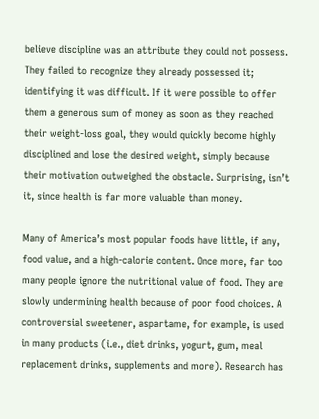believe discipline was an attribute they could not possess. They failed to recognize they already possessed it; identifying it was difficult. If it were possible to offer them a generous sum of money as soon as they reached their weight-loss goal, they would quickly become highly disciplined and lose the desired weight, simply because their motivation outweighed the obstacle. Surprising, isn’t it, since health is far more valuable than money.

Many of America’s most popular foods have little, if any, food value, and a high-calorie content. Once more, far too many people ignore the nutritional value of food. They are slowly undermining health because of poor food choices. A controversial sweetener, aspartame, for example, is used in many products (i.e., diet drinks, yogurt, gum, meal replacement drinks, supplements and more). Research has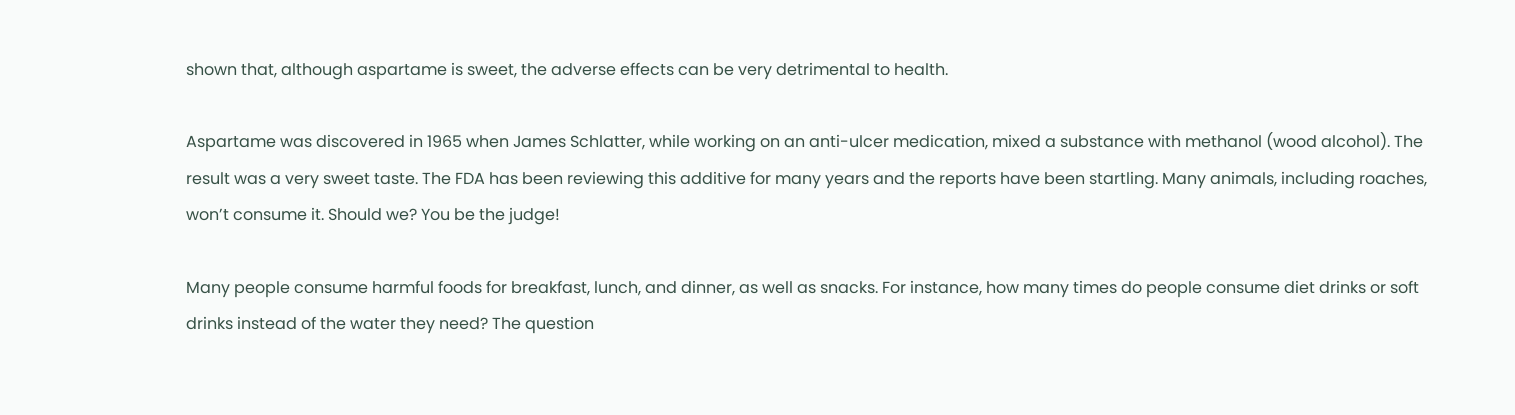shown that, although aspartame is sweet, the adverse effects can be very detrimental to health.

Aspartame was discovered in 1965 when James Schlatter, while working on an anti-ulcer medication, mixed a substance with methanol (wood alcohol). The result was a very sweet taste. The FDA has been reviewing this additive for many years and the reports have been startling. Many animals, including roaches, won’t consume it. Should we? You be the judge!

Many people consume harmful foods for breakfast, lunch, and dinner, as well as snacks. For instance, how many times do people consume diet drinks or soft drinks instead of the water they need? The question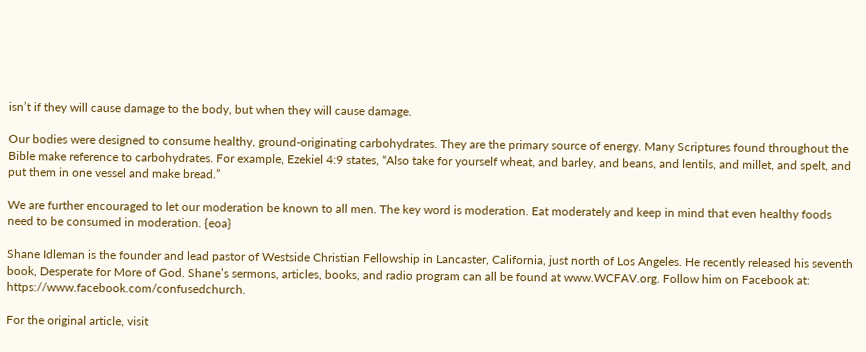isn’t if they will cause damage to the body, but when they will cause damage.

Our bodies were designed to consume healthy, ground-originating carbohydrates. They are the primary source of energy. Many Scriptures found throughout the Bible make reference to carbohydrates. For example, Ezekiel 4:9 states, “Also take for yourself wheat, and barley, and beans, and lentils, and millet, and spelt, and put them in one vessel and make bread.”

We are further encouraged to let our moderation be known to all men. The key word is moderation. Eat moderately and keep in mind that even healthy foods need to be consumed in moderation. {eoa}

Shane Idleman is the founder and lead pastor of Westside Christian Fellowship in Lancaster, California, just north of Los Angeles. He recently released his seventh book, Desperate for More of God. Shane’s sermons, articles, books, and radio program can all be found at www.WCFAV.org. Follow him on Facebook at: https://www.facebook.com/confusedchurch.

For the original article, visit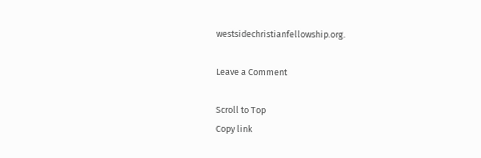westsidechristianfellowship.org.

Leave a Comment

Scroll to Top
Copy link